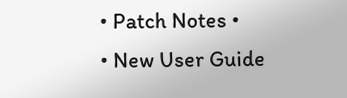• Patch Notes •                 • New User Guide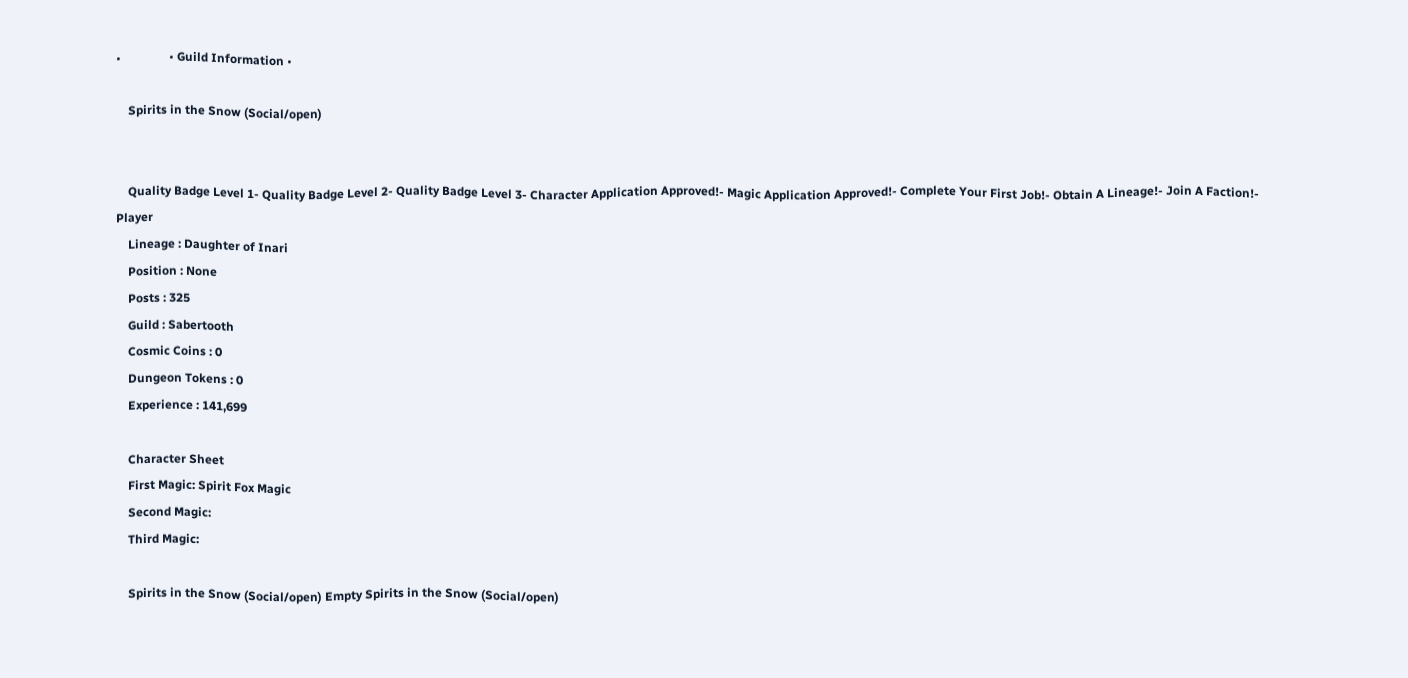•                • Guild Information •

    Spirits in the Snow (Social/open)


    Quality Badge Level 1- Quality Badge Level 2- Quality Badge Level 3- Character Application Approved!- Magic Application Approved!- Complete Your First Job!- Obtain A Lineage!- Join A Faction!- Player
    Lineage : Daughter of Inari
    Position : None
    Posts : 325
    Guild : Sabertooth
    Cosmic Coins : 0
    Dungeon Tokens : 0
    Experience : 141,699

    Character Sheet
    First Magic: Spirit Fox Magic
    Second Magic:
    Third Magic:

    Spirits in the Snow (Social/open) Empty Spirits in the Snow (Social/open)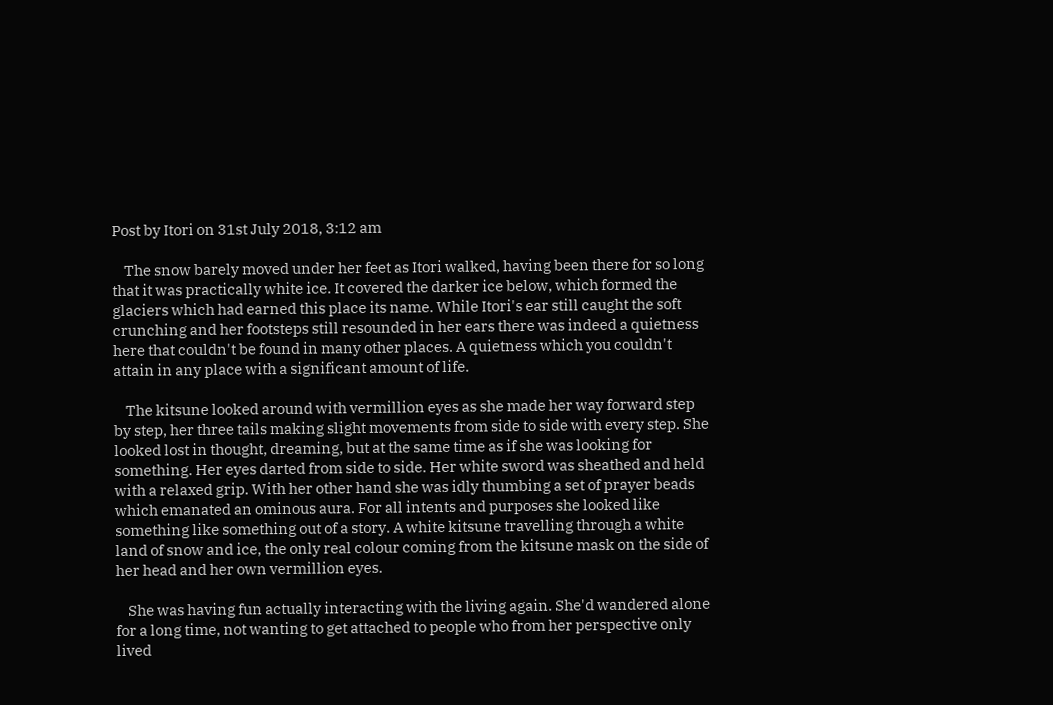Post by Itori on 31st July 2018, 3:12 am

    The snow barely moved under her feet as Itori walked, having been there for so long that it was practically white ice. It covered the darker ice below, which formed the glaciers which had earned this place its name. While Itori's ear still caught the soft crunching and her footsteps still resounded in her ears there was indeed a quietness here that couldn't be found in many other places. A quietness which you couldn't attain in any place with a significant amount of life.

    The kitsune looked around with vermillion eyes as she made her way forward step by step, her three tails making slight movements from side to side with every step. She looked lost in thought, dreaming, but at the same time as if she was looking for something. Her eyes darted from side to side. Her white sword was sheathed and held with a relaxed grip. With her other hand she was idly thumbing a set of prayer beads which emanated an ominous aura. For all intents and purposes she looked like something like something out of a story. A white kitsune travelling through a white land of snow and ice, the only real colour coming from the kitsune mask on the side of her head and her own vermillion eyes.

    She was having fun actually interacting with the living again. She'd wandered alone for a long time, not wanting to get attached to people who from her perspective only lived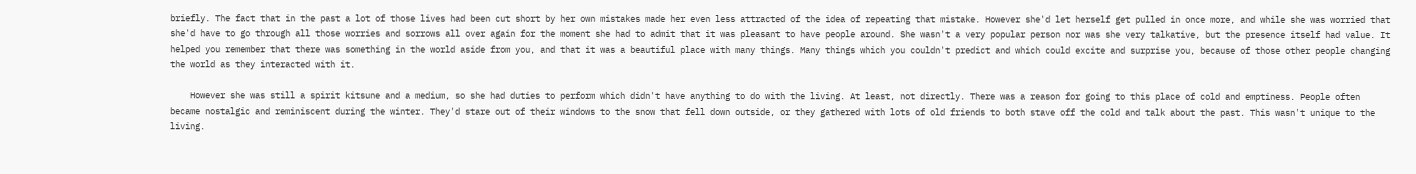briefly. The fact that in the past a lot of those lives had been cut short by her own mistakes made her even less attracted of the idea of repeating that mistake. However she'd let herself get pulled in once more, and while she was worried that she'd have to go through all those worries and sorrows all over again for the moment she had to admit that it was pleasant to have people around. She wasn't a very popular person nor was she very talkative, but the presence itself had value. It helped you remember that there was something in the world aside from you, and that it was a beautiful place with many things. Many things which you couldn't predict and which could excite and surprise you, because of those other people changing the world as they interacted with it.

    However she was still a spirit kitsune and a medium, so she had duties to perform which didn't have anything to do with the living. At least, not directly. There was a reason for going to this place of cold and emptiness. People often became nostalgic and reminiscent during the winter. They'd stare out of their windows to the snow that fell down outside, or they gathered with lots of old friends to both stave off the cold and talk about the past. This wasn't unique to the living.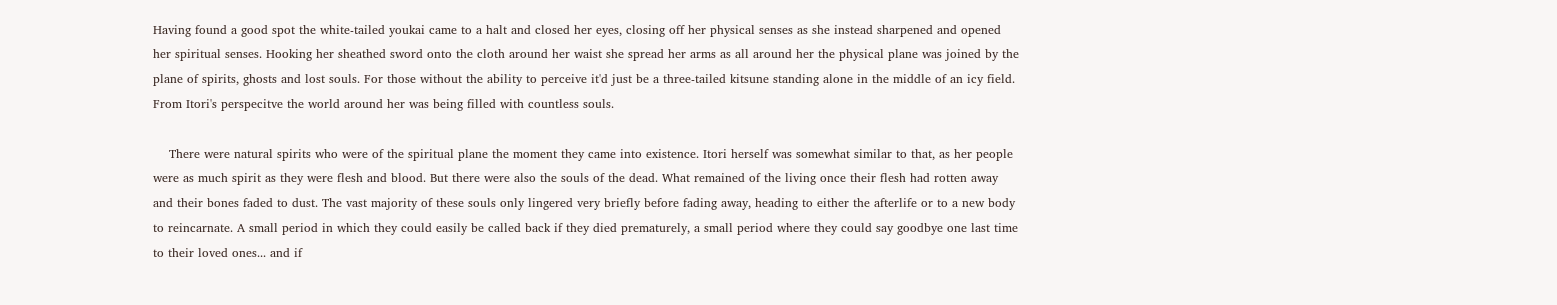Having found a good spot the white-tailed youkai came to a halt and closed her eyes, closing off her physical senses as she instead sharpened and opened her spiritual senses. Hooking her sheathed sword onto the cloth around her waist she spread her arms as all around her the physical plane was joined by the plane of spirits, ghosts and lost souls. For those without the ability to perceive it'd just be a three-tailed kitsune standing alone in the middle of an icy field. From Itori's perspecitve the world around her was being filled with countless souls.

    There were natural spirits who were of the spiritual plane the moment they came into existence. Itori herself was somewhat similar to that, as her people were as much spirit as they were flesh and blood. But there were also the souls of the dead. What remained of the living once their flesh had rotten away and their bones faded to dust. The vast majority of these souls only lingered very briefly before fading away, heading to either the afterlife or to a new body to reincarnate. A small period in which they could easily be called back if they died prematurely, a small period where they could say goodbye one last time to their loved ones... and if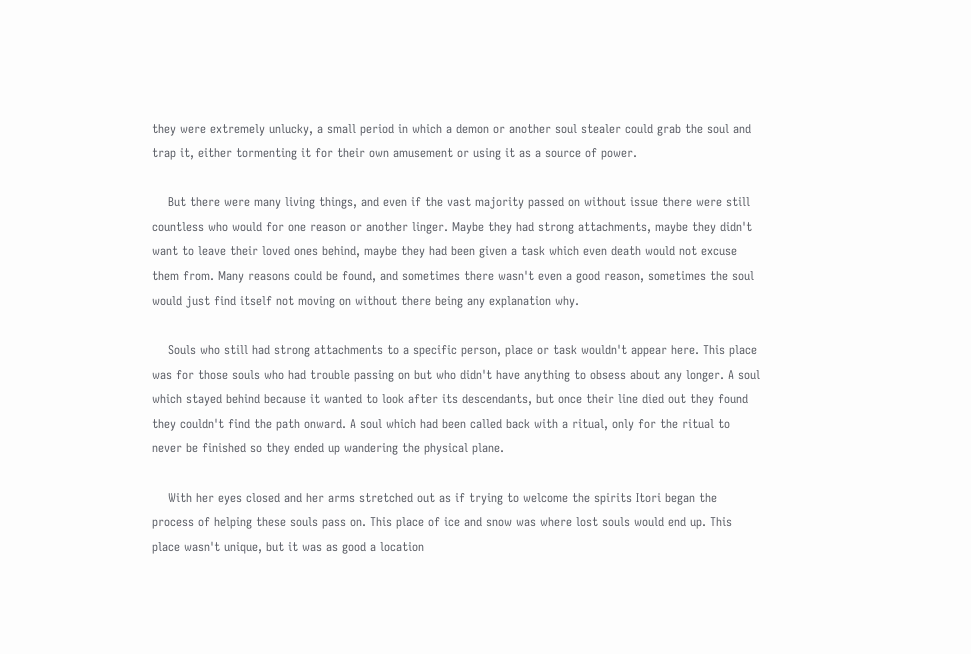they were extremely unlucky, a small period in which a demon or another soul stealer could grab the soul and trap it, either tormenting it for their own amusement or using it as a source of power.

    But there were many living things, and even if the vast majority passed on without issue there were still countless who would for one reason or another linger. Maybe they had strong attachments, maybe they didn't want to leave their loved ones behind, maybe they had been given a task which even death would not excuse them from. Many reasons could be found, and sometimes there wasn't even a good reason, sometimes the soul would just find itself not moving on without there being any explanation why.

    Souls who still had strong attachments to a specific person, place or task wouldn't appear here. This place was for those souls who had trouble passing on but who didn't have anything to obsess about any longer. A soul which stayed behind because it wanted to look after its descendants, but once their line died out they found they couldn't find the path onward. A soul which had been called back with a ritual, only for the ritual to never be finished so they ended up wandering the physical plane.

    With her eyes closed and her arms stretched out as if trying to welcome the spirits Itori began the process of helping these souls pass on. This place of ice and snow was where lost souls would end up. This place wasn't unique, but it was as good a location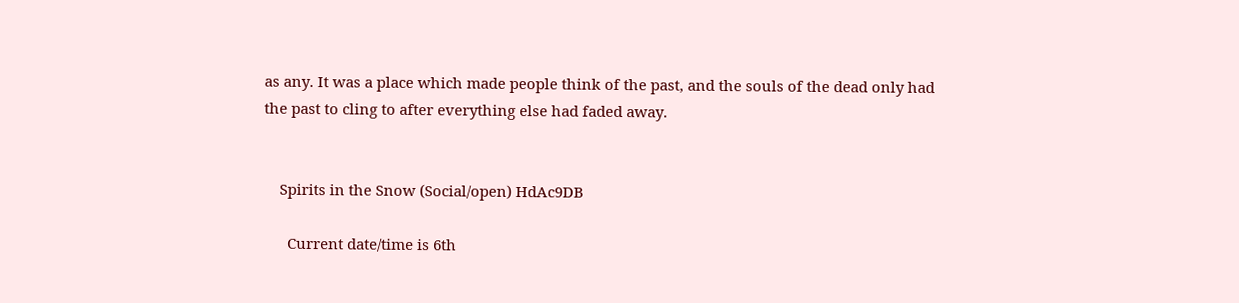as any. It was a place which made people think of the past, and the souls of the dead only had the past to cling to after everything else had faded away.


    Spirits in the Snow (Social/open) HdAc9DB

      Current date/time is 6th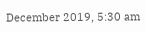December 2019, 5:30 am